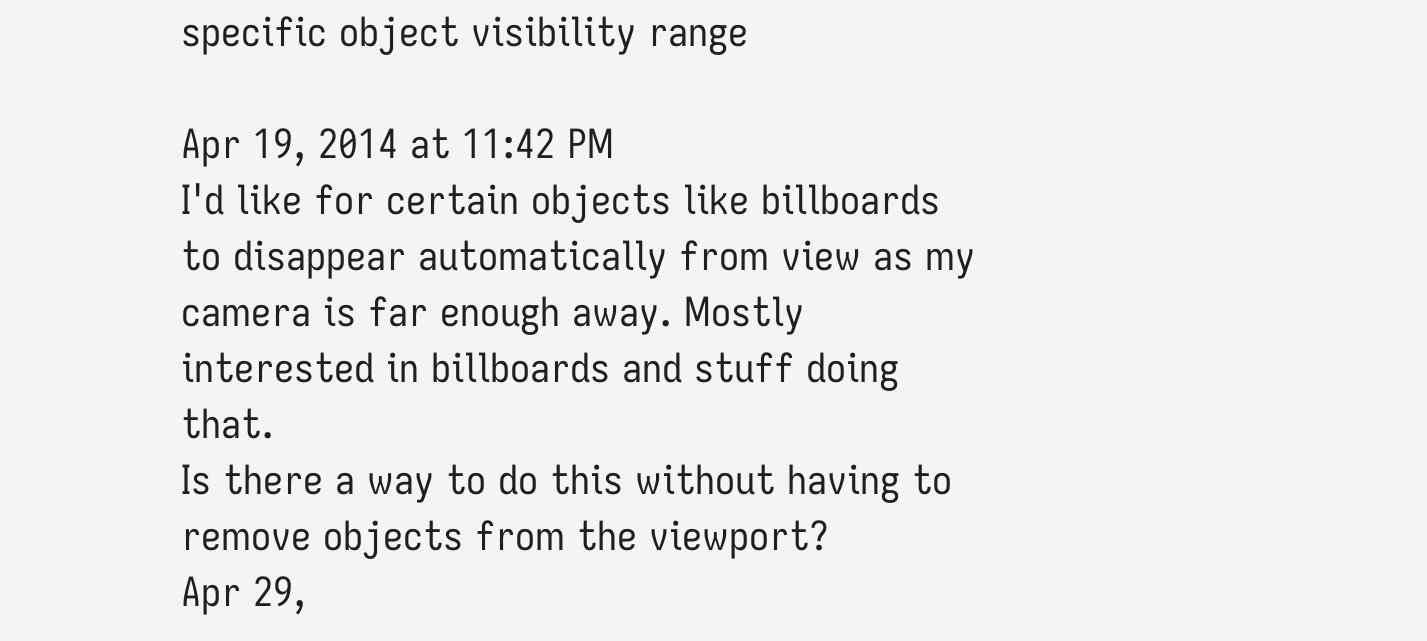specific object visibility range

Apr 19, 2014 at 11:42 PM
I'd like for certain objects like billboards to disappear automatically from view as my camera is far enough away. Mostly interested in billboards and stuff doing that.
Is there a way to do this without having to remove objects from the viewport?
Apr 29,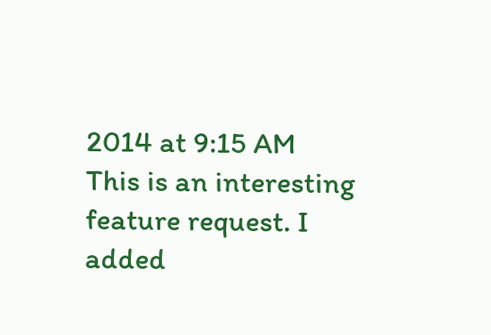2014 at 9:15 AM
This is an interesting feature request. I added